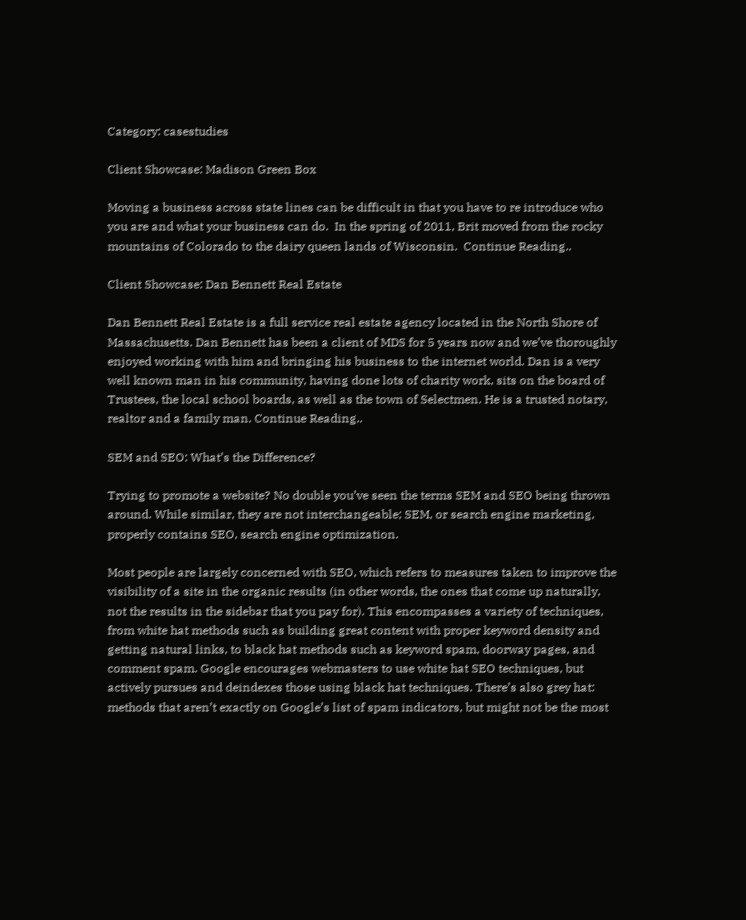Category: casestudies

Client Showcase: Madison Green Box

Moving a business across state lines can be difficult in that you have to re introduce who you are and what your business can do.  In the spring of 2011, Brit moved from the rocky mountains of Colorado to the dairy queen lands of Wisconsin.  Continue Reading..

Client Showcase: Dan Bennett Real Estate

Dan Bennett Real Estate is a full service real estate agency located in the North Shore of Massachusetts. Dan Bennett has been a client of MDS for 5 years now and we’ve thoroughly enjoyed working with him and bringing his business to the internet world. Dan is a very well known man in his community, having done lots of charity work, sits on the board of Trustees, the local school boards, as well as the town of Selectmen. He is a trusted notary, realtor and a family man. Continue Reading..

SEM and SEO: What’s the Difference?

Trying to promote a website? No double you’ve seen the terms SEM and SEO being thrown around. While similar, they are not interchangeable; SEM, or search engine marketing, properly contains SEO, search engine optimization.

Most people are largely concerned with SEO, which refers to measures taken to improve the visibility of a site in the organic results (in other words, the ones that come up naturally, not the results in the sidebar that you pay for). This encompasses a variety of techniques, from white hat methods such as building great content with proper keyword density and getting natural links, to black hat methods such as keyword spam, doorway pages, and comment spam. Google encourages webmasters to use white hat SEO techniques, but actively pursues and deindexes those using black hat techniques. There’s also grey hat: methods that aren’t exactly on Google’s list of spam indicators, but might not be the most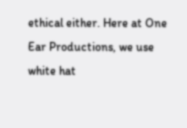ethical either. Here at One Ear Productions, we use white hat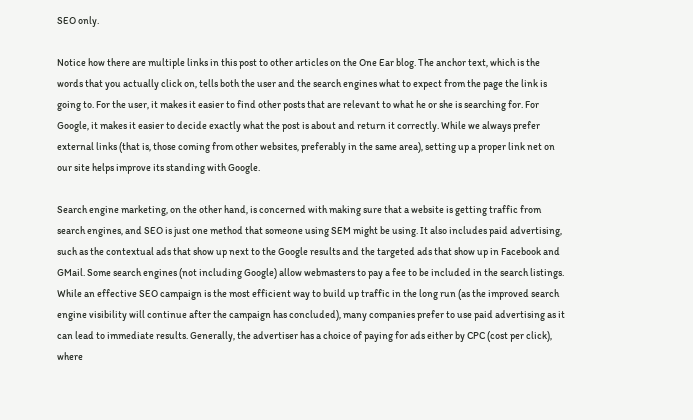SEO only.

Notice how there are multiple links in this post to other articles on the One Ear blog. The anchor text, which is the words that you actually click on, tells both the user and the search engines what to expect from the page the link is going to. For the user, it makes it easier to find other posts that are relevant to what he or she is searching for. For Google, it makes it easier to decide exactly what the post is about and return it correctly. While we always prefer external links (that is, those coming from other websites, preferably in the same area), setting up a proper link net on our site helps improve its standing with Google.

Search engine marketing, on the other hand, is concerned with making sure that a website is getting traffic from search engines, and SEO is just one method that someone using SEM might be using. It also includes paid advertising, such as the contextual ads that show up next to the Google results and the targeted ads that show up in Facebook and GMail. Some search engines (not including Google) allow webmasters to pay a fee to be included in the search listings. While an effective SEO campaign is the most efficient way to build up traffic in the long run (as the improved search engine visibility will continue after the campaign has concluded), many companies prefer to use paid advertising as it can lead to immediate results. Generally, the advertiser has a choice of paying for ads either by CPC (cost per click), where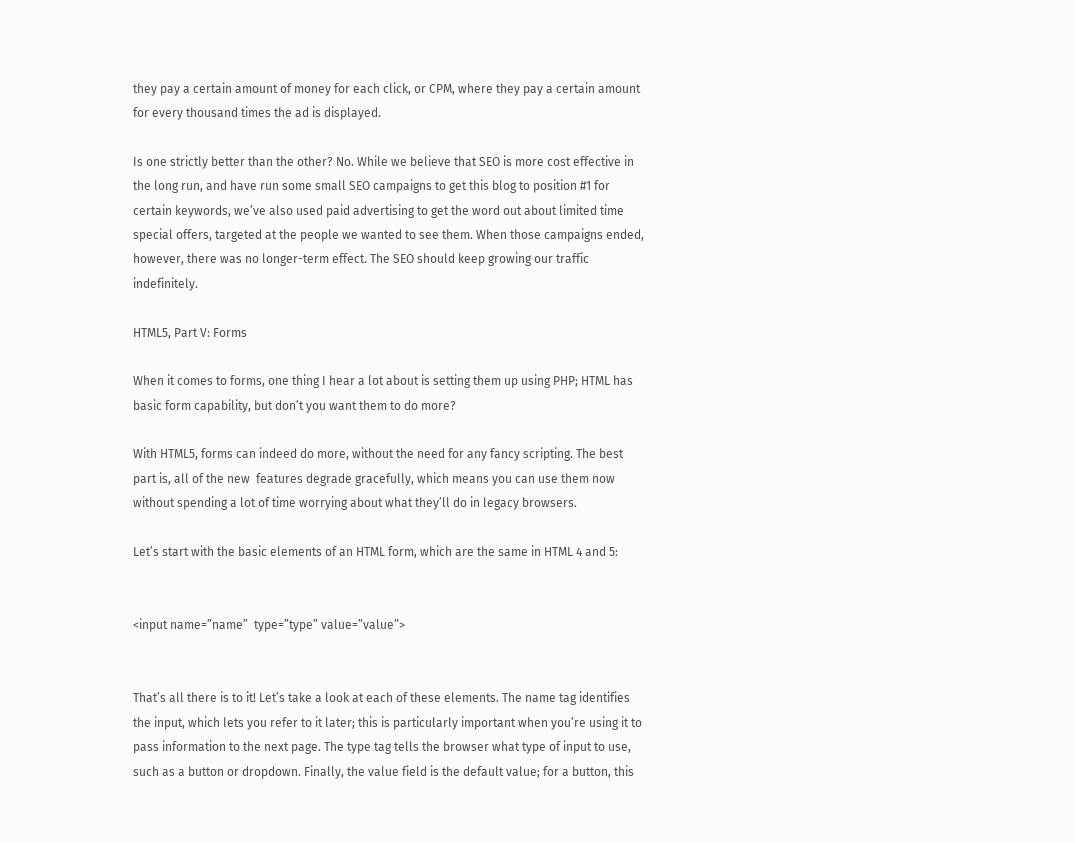they pay a certain amount of money for each click, or CPM, where they pay a certain amount for every thousand times the ad is displayed.

Is one strictly better than the other? No. While we believe that SEO is more cost effective in the long run, and have run some small SEO campaigns to get this blog to position #1 for certain keywords, we’ve also used paid advertising to get the word out about limited time special offers, targeted at the people we wanted to see them. When those campaigns ended, however, there was no longer-term effect. The SEO should keep growing our traffic indefinitely.

HTML5, Part V: Forms

When it comes to forms, one thing I hear a lot about is setting them up using PHP; HTML has basic form capability, but don’t you want them to do more?

With HTML5, forms can indeed do more, without the need for any fancy scripting. The best part is, all of the new  features degrade gracefully, which means you can use them now without spending a lot of time worrying about what they’ll do in legacy browsers.

Let’s start with the basic elements of an HTML form, which are the same in HTML 4 and 5:


<input name=”name”  type=”type” value=”value”>


That’s all there is to it! Let’s take a look at each of these elements. The name tag identifies the input, which lets you refer to it later; this is particularly important when you’re using it to pass information to the next page. The type tag tells the browser what type of input to use, such as a button or dropdown. Finally, the value field is the default value; for a button, this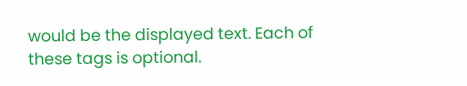would be the displayed text. Each of these tags is optional.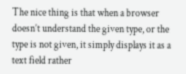The nice thing is that when a browser doesn’t understand the given type, or the type is not given, it simply displays it as a text field rather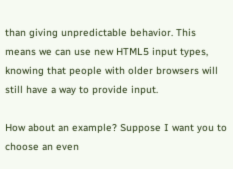than giving unpredictable behavior. This means we can use new HTML5 input types, knowing that people with older browsers will still have a way to provide input.

How about an example? Suppose I want you to choose an even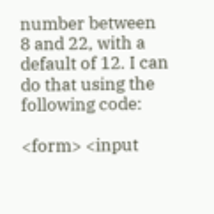number between 8 and 22, with a default of 12. I can do that using the following code:

<form> <input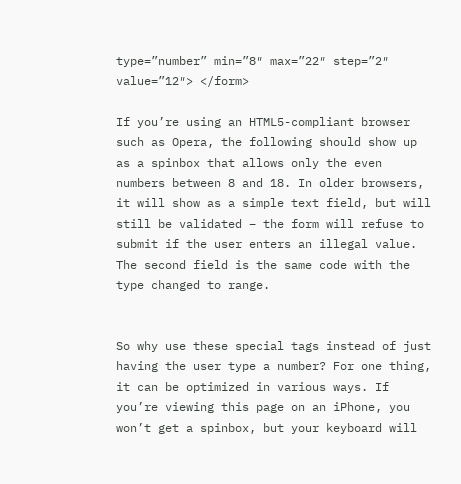type=”number” min=”8″ max=”22″ step=”2″ value=”12″> </form>

If you’re using an HTML5-compliant browser such as Opera, the following should show up as a spinbox that allows only the even numbers between 8 and 18. In older browsers, it will show as a simple text field, but will still be validated – the form will refuse to submit if the user enters an illegal value. The second field is the same code with the type changed to range.


So why use these special tags instead of just having the user type a number? For one thing, it can be optimized in various ways. If you’re viewing this page on an iPhone, you won’t get a spinbox, but your keyboard will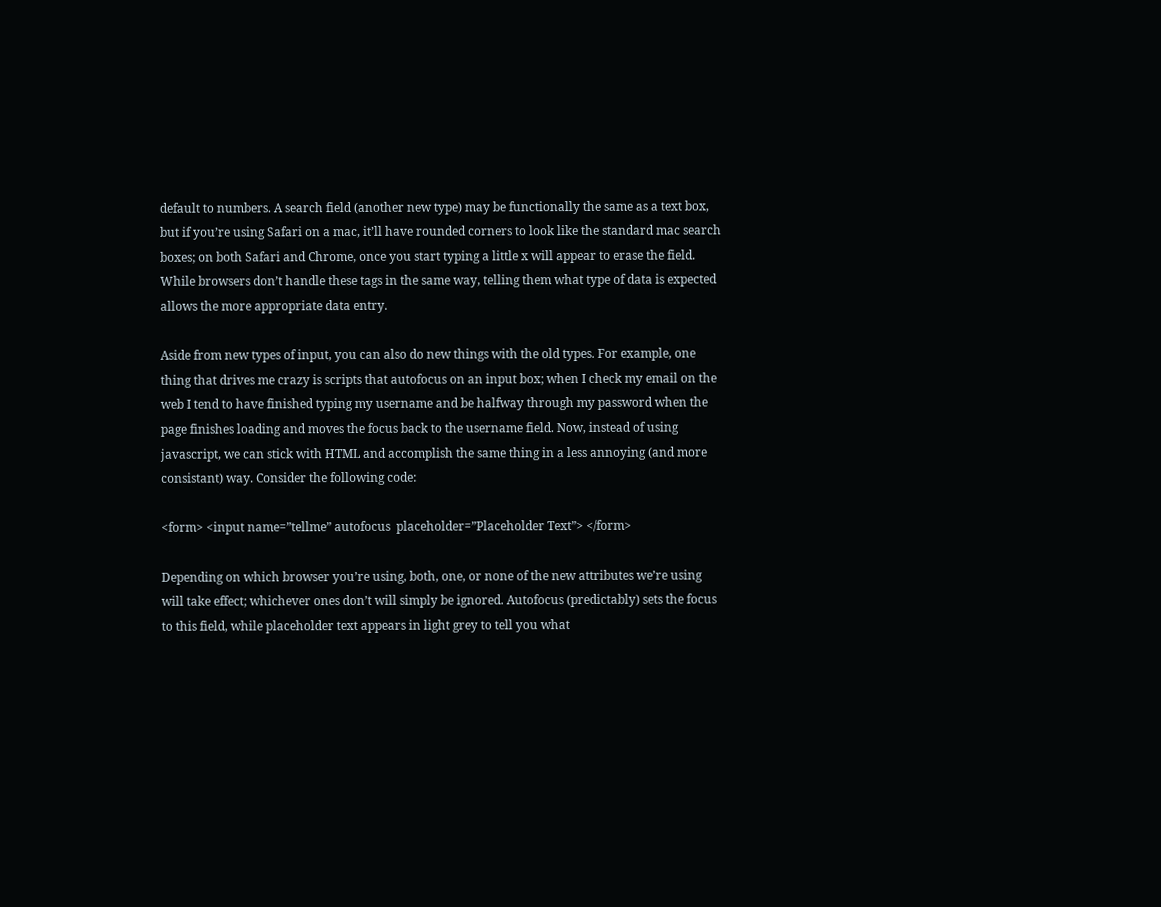default to numbers. A search field (another new type) may be functionally the same as a text box, but if you’re using Safari on a mac, it’ll have rounded corners to look like the standard mac search boxes; on both Safari and Chrome, once you start typing a little x will appear to erase the field. While browsers don’t handle these tags in the same way, telling them what type of data is expected allows the more appropriate data entry.

Aside from new types of input, you can also do new things with the old types. For example, one thing that drives me crazy is scripts that autofocus on an input box; when I check my email on the web I tend to have finished typing my username and be halfway through my password when the page finishes loading and moves the focus back to the username field. Now, instead of using javascript, we can stick with HTML and accomplish the same thing in a less annoying (and more consistant) way. Consider the following code:

<form> <input name=”tellme” autofocus  placeholder=”Placeholder Text”> </form>

Depending on which browser you’re using, both, one, or none of the new attributes we’re using will take effect; whichever ones don’t will simply be ignored. Autofocus (predictably) sets the focus to this field, while placeholder text appears in light grey to tell you what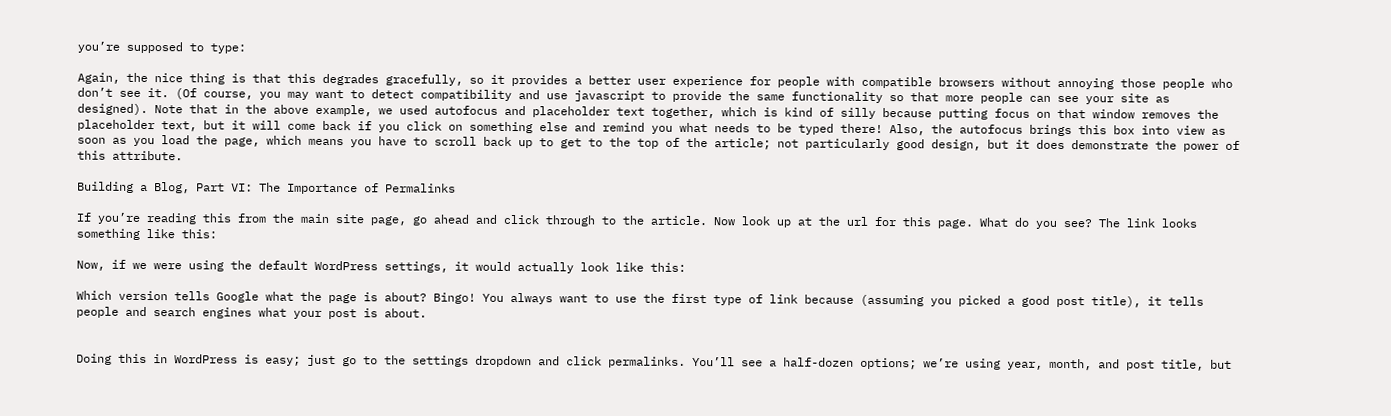you’re supposed to type:

Again, the nice thing is that this degrades gracefully, so it provides a better user experience for people with compatible browsers without annoying those people who don’t see it. (Of course, you may want to detect compatibility and use javascript to provide the same functionality so that more people can see your site as designed). Note that in the above example, we used autofocus and placeholder text together, which is kind of silly because putting focus on that window removes the placeholder text, but it will come back if you click on something else and remind you what needs to be typed there! Also, the autofocus brings this box into view as soon as you load the page, which means you have to scroll back up to get to the top of the article; not particularly good design, but it does demonstrate the power of this attribute.

Building a Blog, Part VI: The Importance of Permalinks

If you’re reading this from the main site page, go ahead and click through to the article. Now look up at the url for this page. What do you see? The link looks something like this:

Now, if we were using the default WordPress settings, it would actually look like this:

Which version tells Google what the page is about? Bingo! You always want to use the first type of link because (assuming you picked a good post title), it tells people and search engines what your post is about.


Doing this in WordPress is easy; just go to the settings dropdown and click permalinks. You’ll see a half-dozen options; we’re using year, month, and post title, but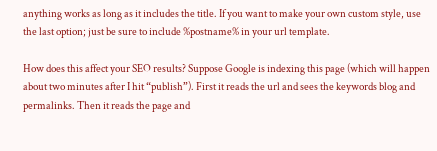anything works as long as it includes the title. If you want to make your own custom style, use the last option; just be sure to include %postname% in your url template.

How does this affect your SEO results? Suppose Google is indexing this page (which will happen about two minutes after I hit “publish”). First it reads the url and sees the keywords blog and permalinks. Then it reads the page and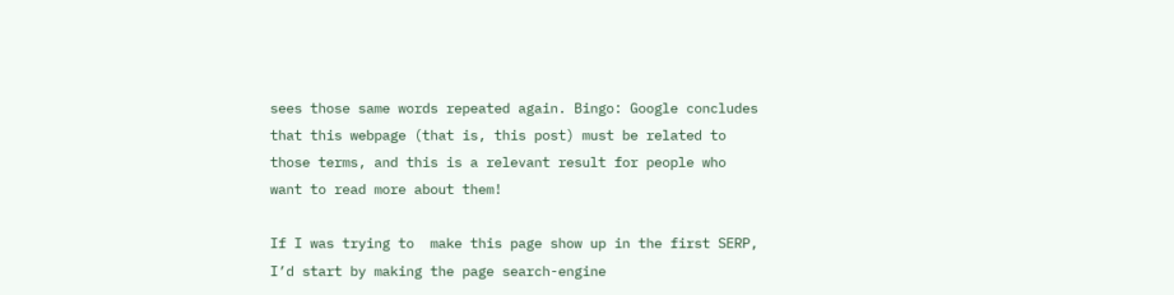sees those same words repeated again. Bingo: Google concludes that this webpage (that is, this post) must be related to those terms, and this is a relevant result for people who want to read more about them!

If I was trying to  make this page show up in the first SERP, I’d start by making the page search-engine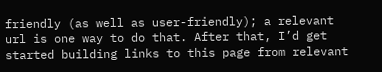friendly (as well as user-friendly); a relevant url is one way to do that. After that, I’d get started building links to this page from relevant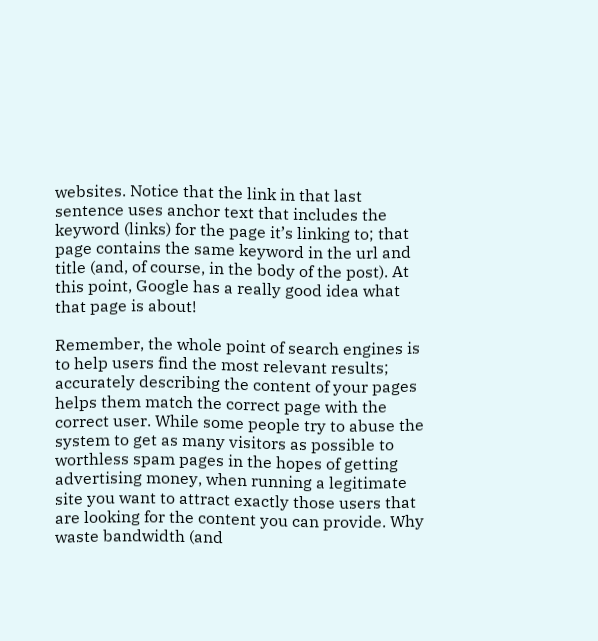websites. Notice that the link in that last sentence uses anchor text that includes the keyword (links) for the page it’s linking to; that page contains the same keyword in the url and title (and, of course, in the body of the post). At this point, Google has a really good idea what that page is about!

Remember, the whole point of search engines is to help users find the most relevant results; accurately describing the content of your pages helps them match the correct page with the correct user. While some people try to abuse the system to get as many visitors as possible to worthless spam pages in the hopes of getting advertising money, when running a legitimate site you want to attract exactly those users that are looking for the content you can provide. Why waste bandwidth (and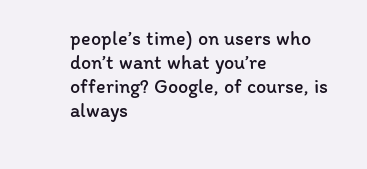people’s time) on users who don’t want what you’re offering? Google, of course, is always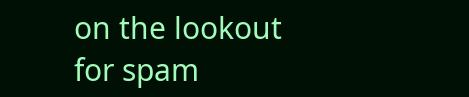on the lookout for spam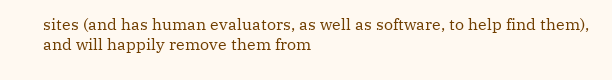sites (and has human evaluators, as well as software, to help find them), and will happily remove them from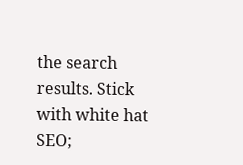the search results. Stick with white hat SEO;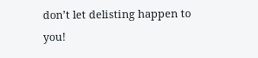don’t let delisting happen to you!